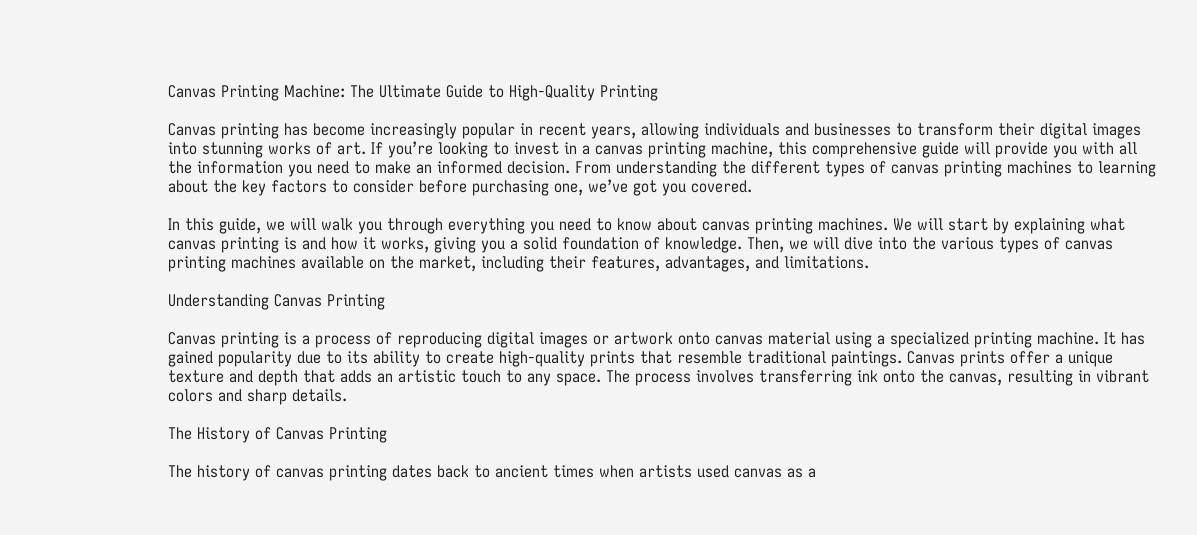Canvas Printing Machine: The Ultimate Guide to High-Quality Printing

Canvas printing has become increasingly popular in recent years, allowing individuals and businesses to transform their digital images into stunning works of art. If you’re looking to invest in a canvas printing machine, this comprehensive guide will provide you with all the information you need to make an informed decision. From understanding the different types of canvas printing machines to learning about the key factors to consider before purchasing one, we’ve got you covered.

In this guide, we will walk you through everything you need to know about canvas printing machines. We will start by explaining what canvas printing is and how it works, giving you a solid foundation of knowledge. Then, we will dive into the various types of canvas printing machines available on the market, including their features, advantages, and limitations.

Understanding Canvas Printing

Canvas printing is a process of reproducing digital images or artwork onto canvas material using a specialized printing machine. It has gained popularity due to its ability to create high-quality prints that resemble traditional paintings. Canvas prints offer a unique texture and depth that adds an artistic touch to any space. The process involves transferring ink onto the canvas, resulting in vibrant colors and sharp details.

The History of Canvas Printing

The history of canvas printing dates back to ancient times when artists used canvas as a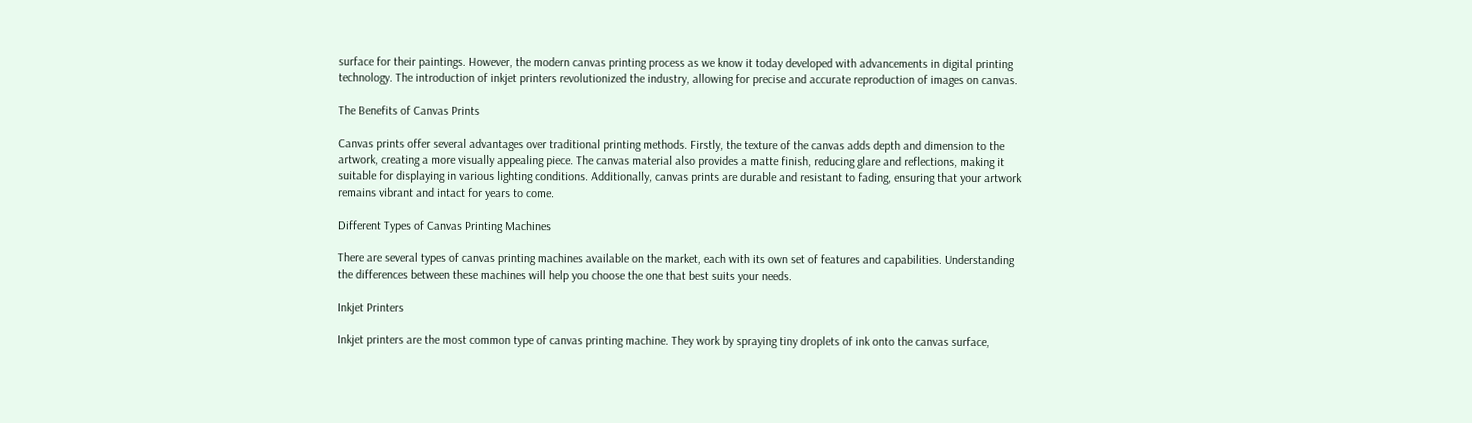surface for their paintings. However, the modern canvas printing process as we know it today developed with advancements in digital printing technology. The introduction of inkjet printers revolutionized the industry, allowing for precise and accurate reproduction of images on canvas.

The Benefits of Canvas Prints

Canvas prints offer several advantages over traditional printing methods. Firstly, the texture of the canvas adds depth and dimension to the artwork, creating a more visually appealing piece. The canvas material also provides a matte finish, reducing glare and reflections, making it suitable for displaying in various lighting conditions. Additionally, canvas prints are durable and resistant to fading, ensuring that your artwork remains vibrant and intact for years to come.

Different Types of Canvas Printing Machines

There are several types of canvas printing machines available on the market, each with its own set of features and capabilities. Understanding the differences between these machines will help you choose the one that best suits your needs.

Inkjet Printers

Inkjet printers are the most common type of canvas printing machine. They work by spraying tiny droplets of ink onto the canvas surface,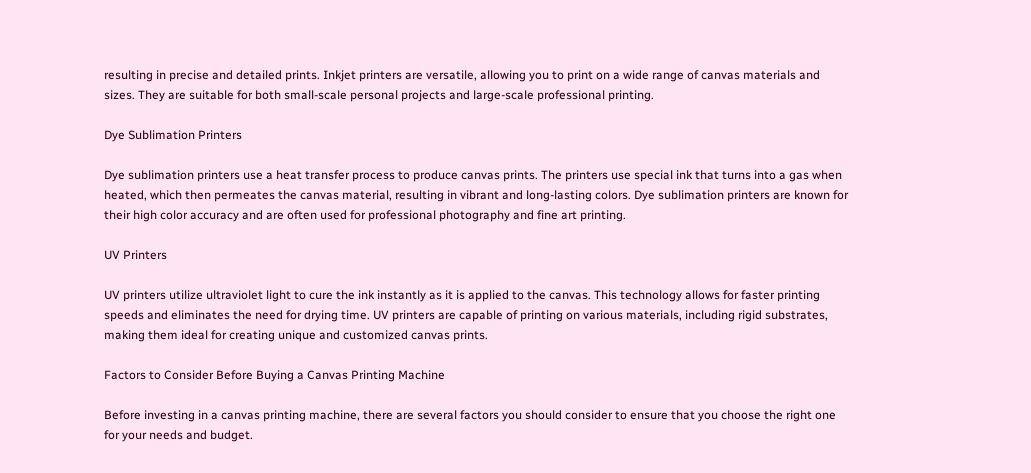resulting in precise and detailed prints. Inkjet printers are versatile, allowing you to print on a wide range of canvas materials and sizes. They are suitable for both small-scale personal projects and large-scale professional printing.

Dye Sublimation Printers

Dye sublimation printers use a heat transfer process to produce canvas prints. The printers use special ink that turns into a gas when heated, which then permeates the canvas material, resulting in vibrant and long-lasting colors. Dye sublimation printers are known for their high color accuracy and are often used for professional photography and fine art printing.

UV Printers

UV printers utilize ultraviolet light to cure the ink instantly as it is applied to the canvas. This technology allows for faster printing speeds and eliminates the need for drying time. UV printers are capable of printing on various materials, including rigid substrates, making them ideal for creating unique and customized canvas prints.

Factors to Consider Before Buying a Canvas Printing Machine

Before investing in a canvas printing machine, there are several factors you should consider to ensure that you choose the right one for your needs and budget.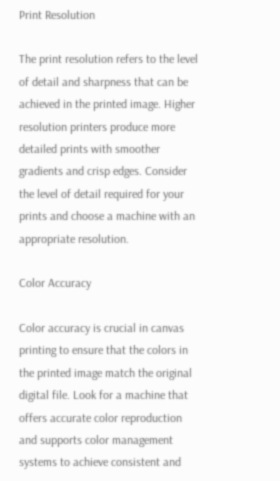Print Resolution

The print resolution refers to the level of detail and sharpness that can be achieved in the printed image. Higher resolution printers produce more detailed prints with smoother gradients and crisp edges. Consider the level of detail required for your prints and choose a machine with an appropriate resolution.

Color Accuracy

Color accuracy is crucial in canvas printing to ensure that the colors in the printed image match the original digital file. Look for a machine that offers accurate color reproduction and supports color management systems to achieve consistent and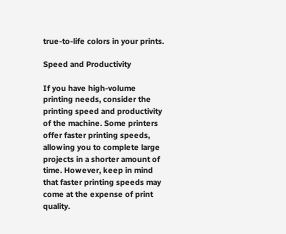true-to-life colors in your prints.

Speed and Productivity

If you have high-volume printing needs, consider the printing speed and productivity of the machine. Some printers offer faster printing speeds, allowing you to complete large projects in a shorter amount of time. However, keep in mind that faster printing speeds may come at the expense of print quality.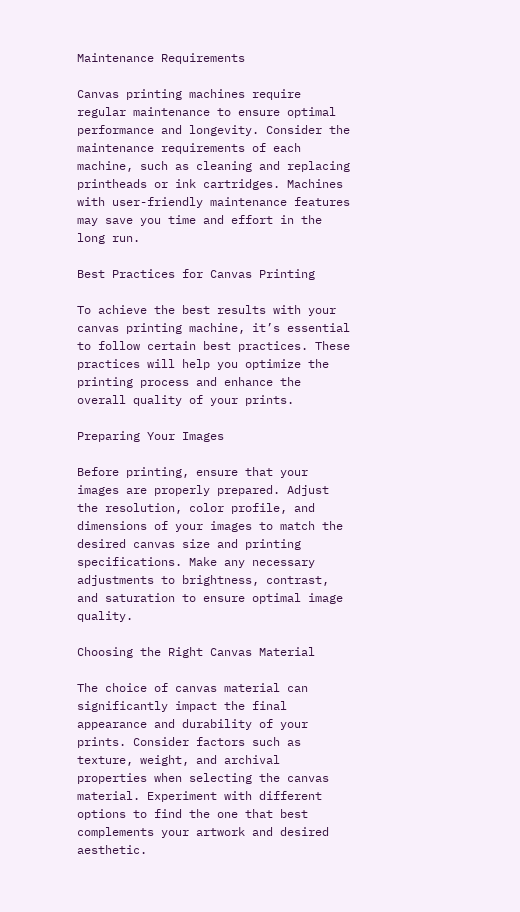Maintenance Requirements

Canvas printing machines require regular maintenance to ensure optimal performance and longevity. Consider the maintenance requirements of each machine, such as cleaning and replacing printheads or ink cartridges. Machines with user-friendly maintenance features may save you time and effort in the long run.

Best Practices for Canvas Printing

To achieve the best results with your canvas printing machine, it’s essential to follow certain best practices. These practices will help you optimize the printing process and enhance the overall quality of your prints.

Preparing Your Images

Before printing, ensure that your images are properly prepared. Adjust the resolution, color profile, and dimensions of your images to match the desired canvas size and printing specifications. Make any necessary adjustments to brightness, contrast, and saturation to ensure optimal image quality.

Choosing the Right Canvas Material

The choice of canvas material can significantly impact the final appearance and durability of your prints. Consider factors such as texture, weight, and archival properties when selecting the canvas material. Experiment with different options to find the one that best complements your artwork and desired aesthetic.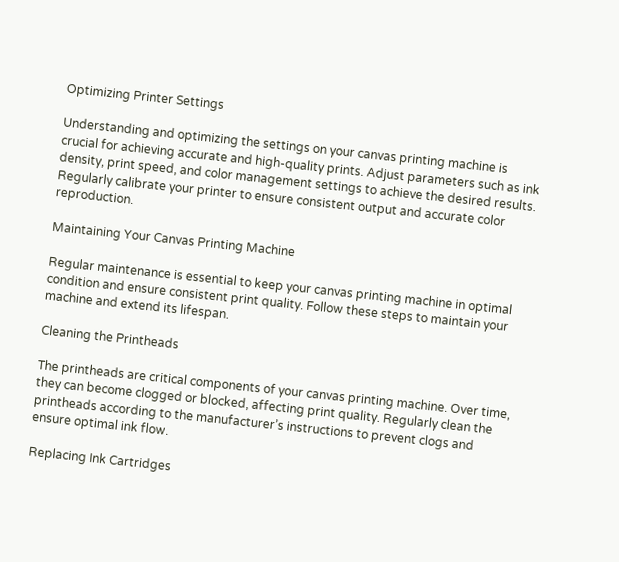Optimizing Printer Settings

Understanding and optimizing the settings on your canvas printing machine is crucial for achieving accurate and high-quality prints. Adjust parameters such as ink density, print speed, and color management settings to achieve the desired results. Regularly calibrate your printer to ensure consistent output and accurate color reproduction.

Maintaining Your Canvas Printing Machine

Regular maintenance is essential to keep your canvas printing machine in optimal condition and ensure consistent print quality. Follow these steps to maintain your machine and extend its lifespan.

Cleaning the Printheads

The printheads are critical components of your canvas printing machine. Over time, they can become clogged or blocked, affecting print quality. Regularly clean the printheads according to the manufacturer’s instructions to prevent clogs and ensure optimal ink flow.

Replacing Ink Cartridges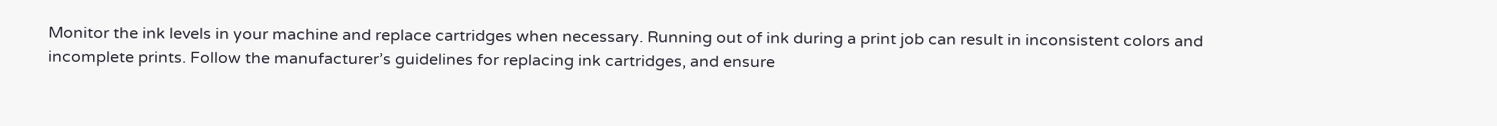Monitor the ink levels in your machine and replace cartridges when necessary. Running out of ink during a print job can result in inconsistent colors and incomplete prints. Follow the manufacturer’s guidelines for replacing ink cartridges, and ensure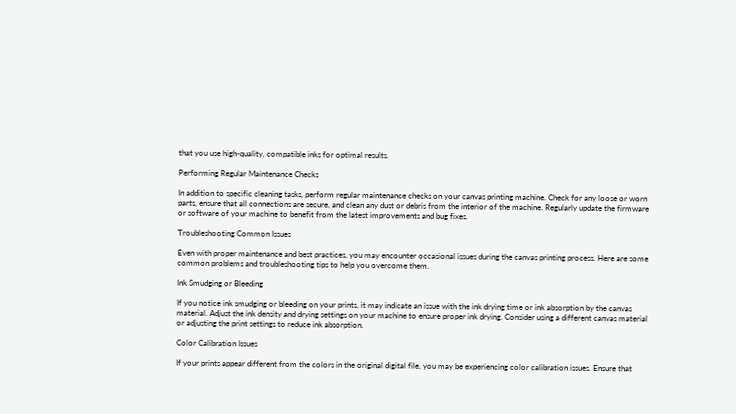that you use high-quality, compatible inks for optimal results.

Performing Regular Maintenance Checks

In addition to specific cleaning tasks, perform regular maintenance checks on your canvas printing machine. Check for any loose or worn parts, ensure that all connections are secure, and clean any dust or debris from the interior of the machine. Regularly update the firmware or software of your machine to benefit from the latest improvements and bug fixes.

Troubleshooting Common Issues

Even with proper maintenance and best practices, you may encounter occasional issues during the canvas printing process. Here are some common problems and troubleshooting tips to help you overcome them.

Ink Smudging or Bleeding

If you notice ink smudging or bleeding on your prints, it may indicate an issue with the ink drying time or ink absorption by the canvas material. Adjust the ink density and drying settings on your machine to ensure proper ink drying. Consider using a different canvas material or adjusting the print settings to reduce ink absorption.

Color Calibration Issues

If your prints appear different from the colors in the original digital file, you may be experiencing color calibration issues. Ensure that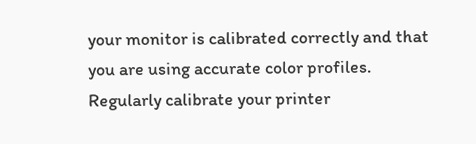your monitor is calibrated correctly and that you are using accurate color profiles. Regularly calibrate your printer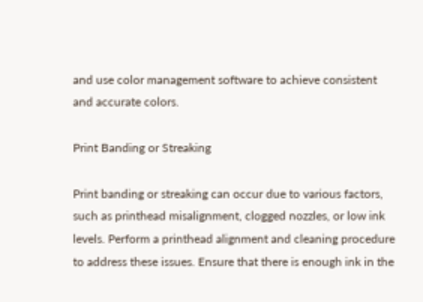and use color management software to achieve consistent and accurate colors.

Print Banding or Streaking

Print banding or streaking can occur due to various factors, such as printhead misalignment, clogged nozzles, or low ink levels. Perform a printhead alignment and cleaning procedure to address these issues. Ensure that there is enough ink in the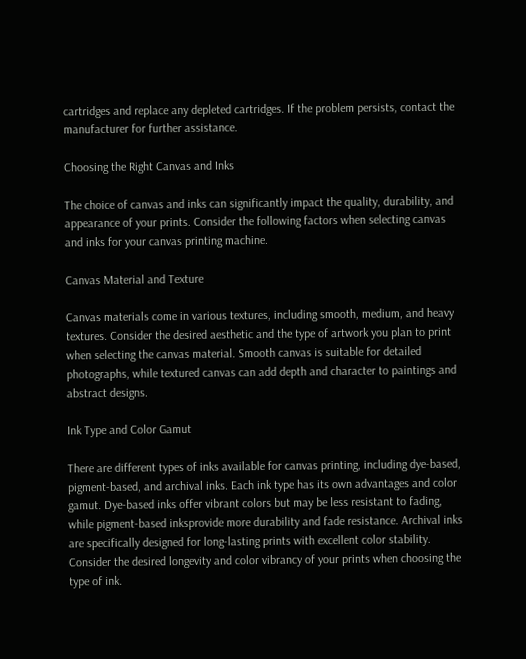cartridges and replace any depleted cartridges. If the problem persists, contact the manufacturer for further assistance.

Choosing the Right Canvas and Inks

The choice of canvas and inks can significantly impact the quality, durability, and appearance of your prints. Consider the following factors when selecting canvas and inks for your canvas printing machine.

Canvas Material and Texture

Canvas materials come in various textures, including smooth, medium, and heavy textures. Consider the desired aesthetic and the type of artwork you plan to print when selecting the canvas material. Smooth canvas is suitable for detailed photographs, while textured canvas can add depth and character to paintings and abstract designs.

Ink Type and Color Gamut

There are different types of inks available for canvas printing, including dye-based, pigment-based, and archival inks. Each ink type has its own advantages and color gamut. Dye-based inks offer vibrant colors but may be less resistant to fading, while pigment-based inksprovide more durability and fade resistance. Archival inks are specifically designed for long-lasting prints with excellent color stability. Consider the desired longevity and color vibrancy of your prints when choosing the type of ink.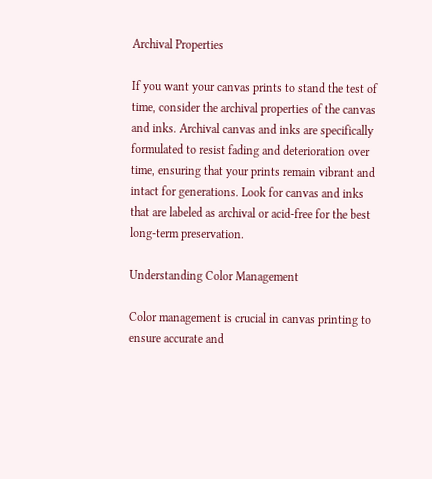Archival Properties

If you want your canvas prints to stand the test of time, consider the archival properties of the canvas and inks. Archival canvas and inks are specifically formulated to resist fading and deterioration over time, ensuring that your prints remain vibrant and intact for generations. Look for canvas and inks that are labeled as archival or acid-free for the best long-term preservation.

Understanding Color Management

Color management is crucial in canvas printing to ensure accurate and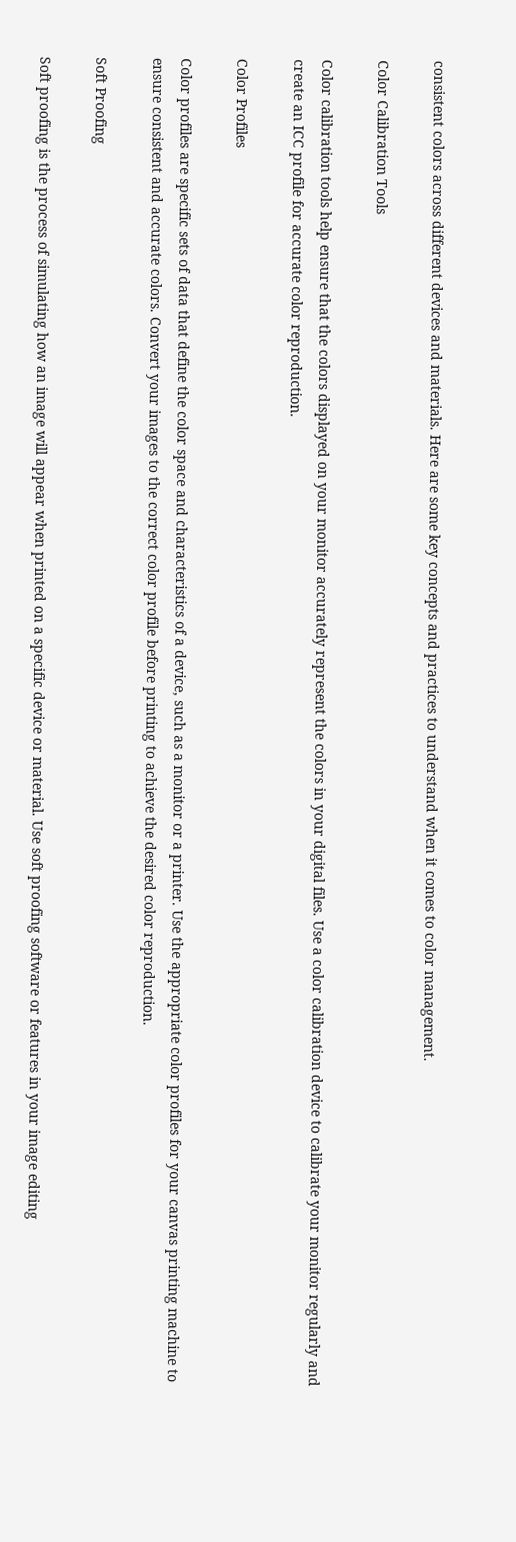consistent colors across different devices and materials. Here are some key concepts and practices to understand when it comes to color management.

Color Calibration Tools

Color calibration tools help ensure that the colors displayed on your monitor accurately represent the colors in your digital files. Use a color calibration device to calibrate your monitor regularly and create an ICC profile for accurate color reproduction.

Color Profiles

Color profiles are specific sets of data that define the color space and characteristics of a device, such as a monitor or a printer. Use the appropriate color profiles for your canvas printing machine to ensure consistent and accurate colors. Convert your images to the correct color profile before printing to achieve the desired color reproduction.

Soft Proofing

Soft proofing is the process of simulating how an image will appear when printed on a specific device or material. Use soft proofing software or features in your image editing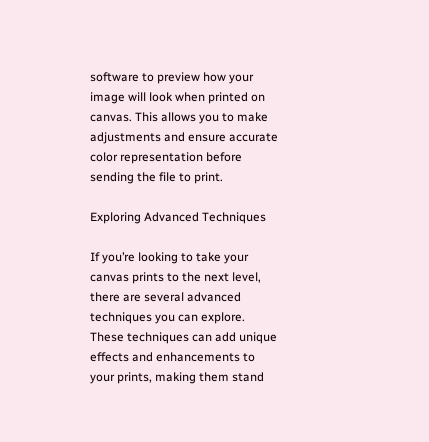software to preview how your image will look when printed on canvas. This allows you to make adjustments and ensure accurate color representation before sending the file to print.

Exploring Advanced Techniques

If you’re looking to take your canvas prints to the next level, there are several advanced techniques you can explore. These techniques can add unique effects and enhancements to your prints, making them stand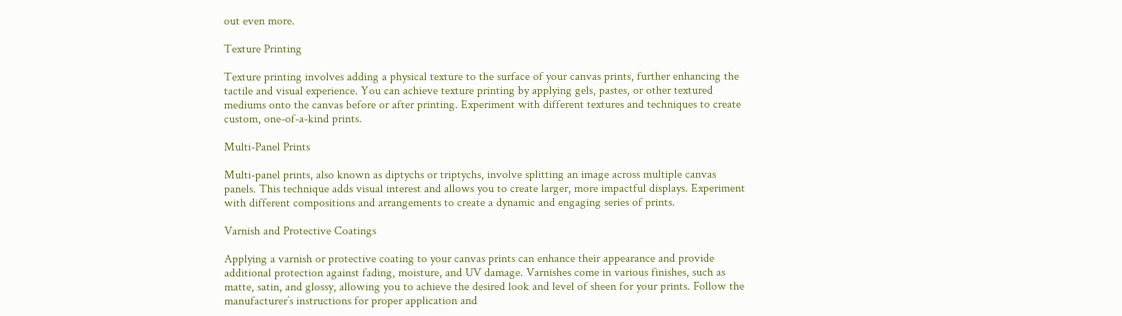out even more.

Texture Printing

Texture printing involves adding a physical texture to the surface of your canvas prints, further enhancing the tactile and visual experience. You can achieve texture printing by applying gels, pastes, or other textured mediums onto the canvas before or after printing. Experiment with different textures and techniques to create custom, one-of-a-kind prints.

Multi-Panel Prints

Multi-panel prints, also known as diptychs or triptychs, involve splitting an image across multiple canvas panels. This technique adds visual interest and allows you to create larger, more impactful displays. Experiment with different compositions and arrangements to create a dynamic and engaging series of prints.

Varnish and Protective Coatings

Applying a varnish or protective coating to your canvas prints can enhance their appearance and provide additional protection against fading, moisture, and UV damage. Varnishes come in various finishes, such as matte, satin, and glossy, allowing you to achieve the desired look and level of sheen for your prints. Follow the manufacturer’s instructions for proper application and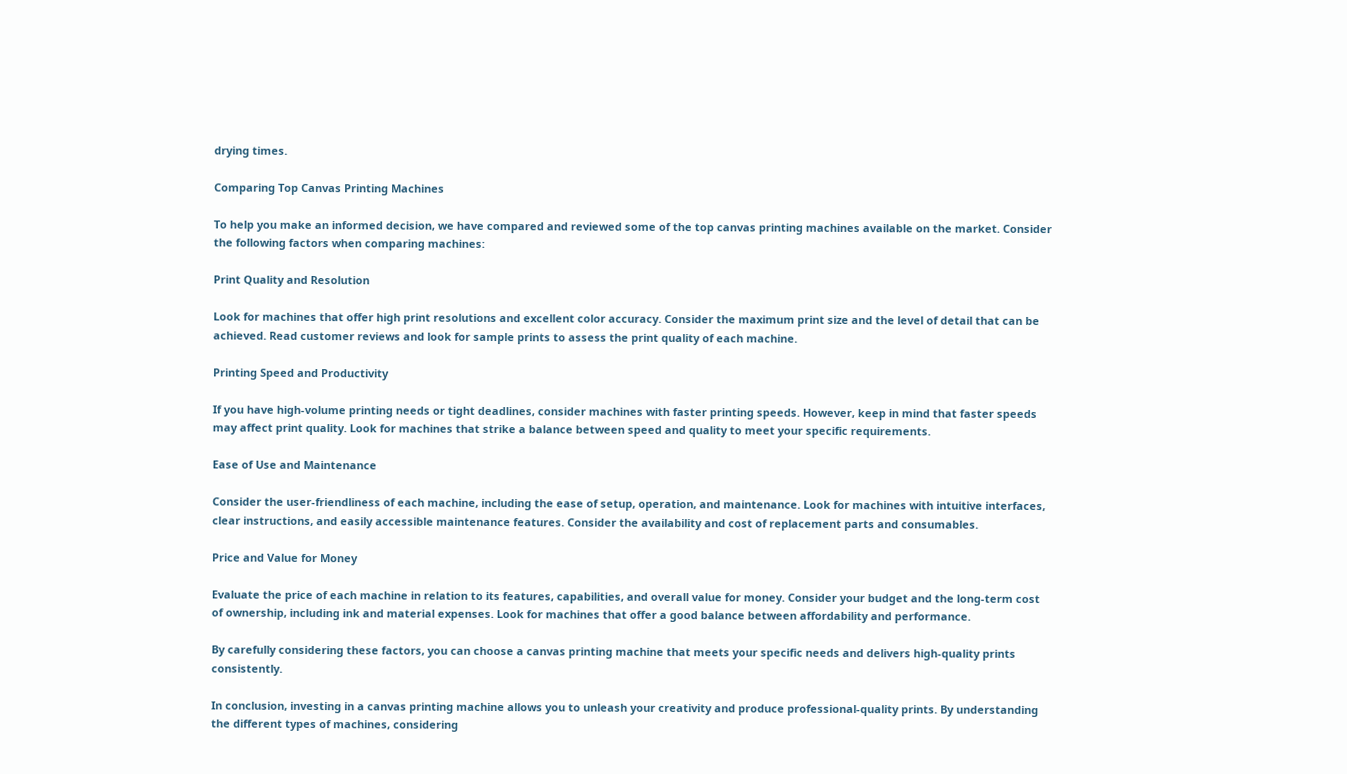drying times.

Comparing Top Canvas Printing Machines

To help you make an informed decision, we have compared and reviewed some of the top canvas printing machines available on the market. Consider the following factors when comparing machines:

Print Quality and Resolution

Look for machines that offer high print resolutions and excellent color accuracy. Consider the maximum print size and the level of detail that can be achieved. Read customer reviews and look for sample prints to assess the print quality of each machine.

Printing Speed and Productivity

If you have high-volume printing needs or tight deadlines, consider machines with faster printing speeds. However, keep in mind that faster speeds may affect print quality. Look for machines that strike a balance between speed and quality to meet your specific requirements.

Ease of Use and Maintenance

Consider the user-friendliness of each machine, including the ease of setup, operation, and maintenance. Look for machines with intuitive interfaces, clear instructions, and easily accessible maintenance features. Consider the availability and cost of replacement parts and consumables.

Price and Value for Money

Evaluate the price of each machine in relation to its features, capabilities, and overall value for money. Consider your budget and the long-term cost of ownership, including ink and material expenses. Look for machines that offer a good balance between affordability and performance.

By carefully considering these factors, you can choose a canvas printing machine that meets your specific needs and delivers high-quality prints consistently.

In conclusion, investing in a canvas printing machine allows you to unleash your creativity and produce professional-quality prints. By understanding the different types of machines, considering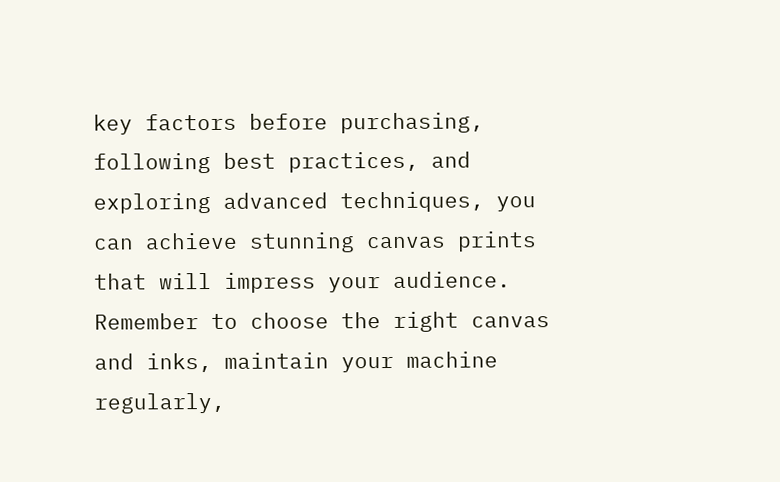key factors before purchasing, following best practices, and exploring advanced techniques, you can achieve stunning canvas prints that will impress your audience. Remember to choose the right canvas and inks, maintain your machine regularly,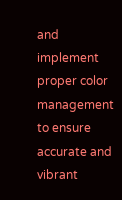and implement proper color management to ensure accurate and vibrant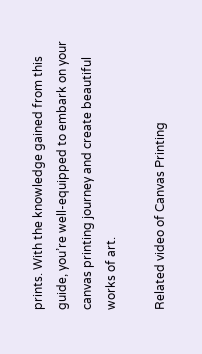prints. With the knowledge gained from this guide, you’re well-equipped to embark on your canvas printing journey and create beautiful works of art.

Related video of Canvas Printing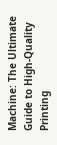Machine: The Ultimate Guide to High-Quality Printing